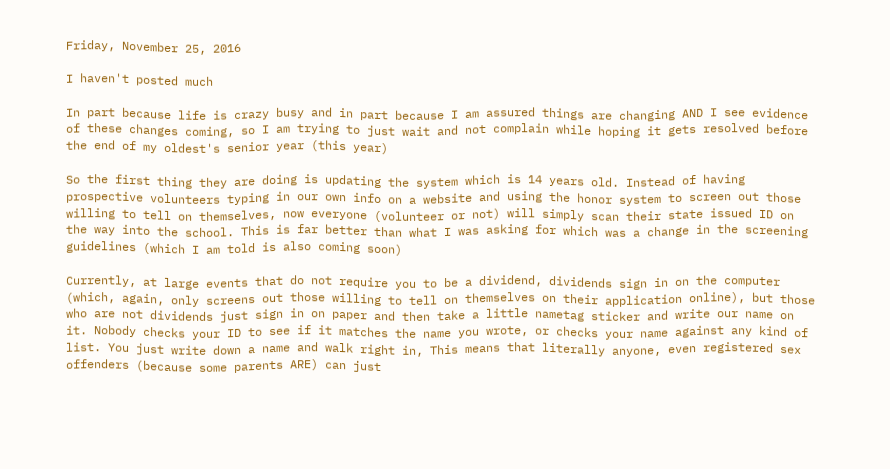Friday, November 25, 2016

I haven't posted much

In part because life is crazy busy and in part because I am assured things are changing AND I see evidence of these changes coming, so I am trying to just wait and not complain while hoping it gets resolved before the end of my oldest's senior year (this year)

So the first thing they are doing is updating the system which is 14 years old. Instead of having prospective volunteers typing in our own info on a website and using the honor system to screen out those willing to tell on themselves, now everyone (volunteer or not) will simply scan their state issued ID on the way into the school. This is far better than what I was asking for which was a change in the screening guidelines (which I am told is also coming soon)

Currently, at large events that do not require you to be a dividend, dividends sign in on the computer (which, again, only screens out those willing to tell on themselves on their application online), but those who are not dividends just sign in on paper and then take a little nametag sticker and write our name on it. Nobody checks your ID to see if it matches the name you wrote, or checks your name against any kind of list. You just write down a name and walk right in, This means that literally anyone, even registered sex offenders (because some parents ARE) can just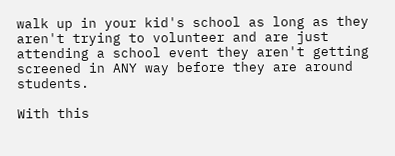walk up in your kid's school as long as they aren't trying to volunteer and are just attending a school event they aren't getting screened in ANY way before they are around students.

With this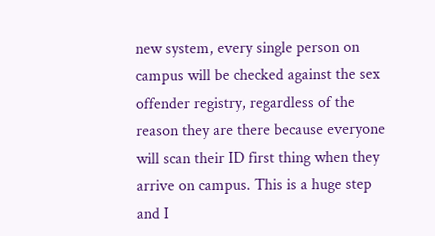new system, every single person on campus will be checked against the sex offender registry, regardless of the reason they are there because everyone will scan their ID first thing when they arrive on campus. This is a huge step and I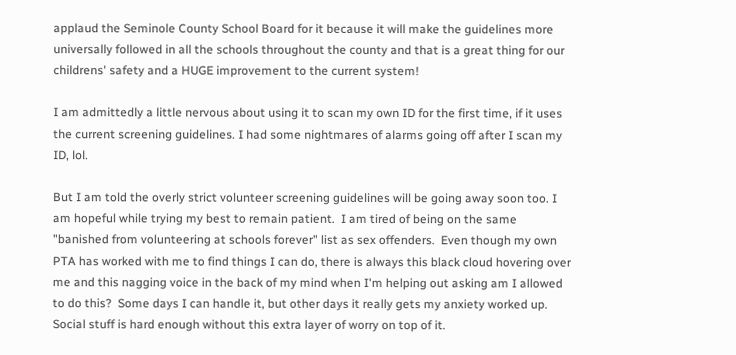applaud the Seminole County School Board for it because it will make the guidelines more universally followed in all the schools throughout the county and that is a great thing for our childrens' safety and a HUGE improvement to the current system!

I am admittedly a little nervous about using it to scan my own ID for the first time, if it uses the current screening guidelines. I had some nightmares of alarms going off after I scan my ID, lol.

But I am told the overly strict volunteer screening guidelines will be going away soon too. I am hopeful while trying my best to remain patient.  I am tired of being on the same "banished from volunteering at schools forever" list as sex offenders.  Even though my own PTA has worked with me to find things I can do, there is always this black cloud hovering over me and this nagging voice in the back of my mind when I'm helping out asking am I allowed to do this?  Some days I can handle it, but other days it really gets my anxiety worked up. Social stuff is hard enough without this extra layer of worry on top of it.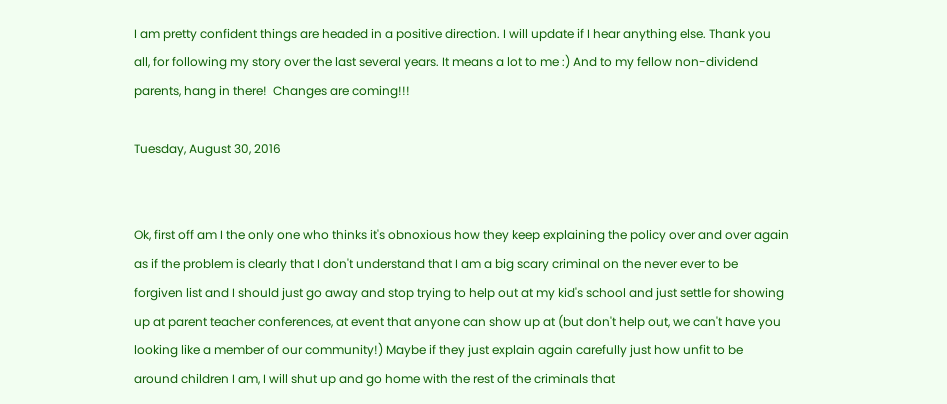I am pretty confident things are headed in a positive direction. I will update if I hear anything else. Thank you all, for following my story over the last several years. It means a lot to me :) And to my fellow non-dividend parents, hang in there!  Changes are coming!!!

Tuesday, August 30, 2016


Ok, first off am I the only one who thinks it's obnoxious how they keep explaining the policy over and over again as if the problem is clearly that I don't understand that I am a big scary criminal on the never ever to be forgiven list and I should just go away and stop trying to help out at my kid's school and just settle for showing up at parent teacher conferences, at event that anyone can show up at (but don't help out, we can't have you looking like a member of our community!) Maybe if they just explain again carefully just how unfit to be around children I am, I will shut up and go home with the rest of the criminals that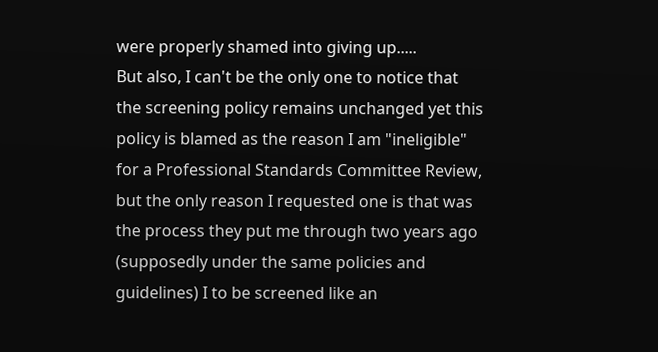were properly shamed into giving up.....
But also, I can't be the only one to notice that the screening policy remains unchanged yet this policy is blamed as the reason I am "ineligible" for a Professional Standards Committee Review, but the only reason I requested one is that was the process they put me through two years ago (supposedly under the same policies and guidelines) I to be screened like an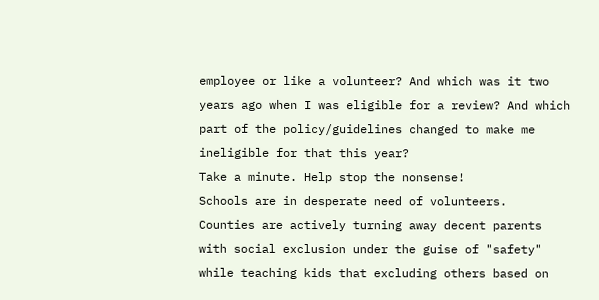employee or like a volunteer? And which was it two years ago when I was eligible for a review? And which part of the policy/guidelines changed to make me ineligible for that this year?
Take a minute. Help stop the nonsense!
Schools are in desperate need of volunteers.
Counties are actively turning away decent parents with social exclusion under the guise of "safety" while teaching kids that excluding others based on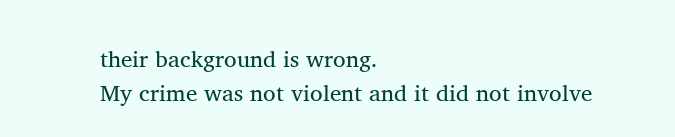their background is wrong.
My crime was not violent and it did not involve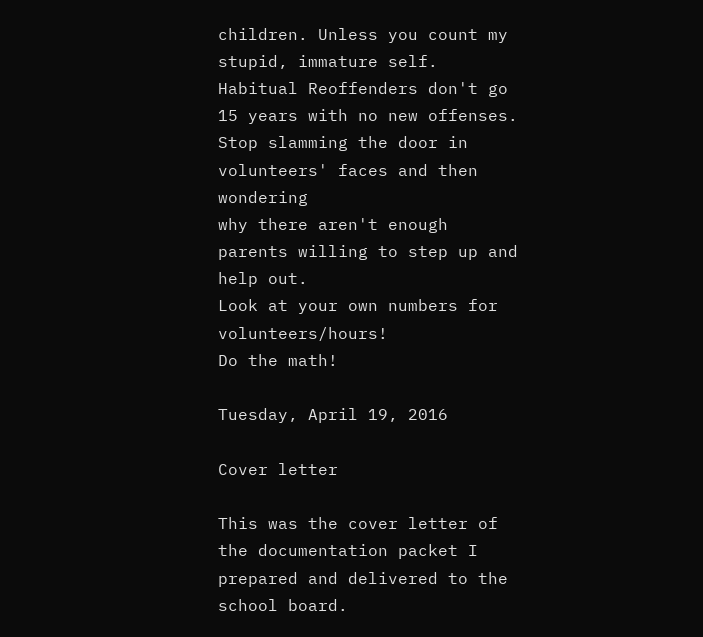children. Unless you count my stupid, immature self.
Habitual Reoffenders don't go 15 years with no new offenses.
Stop slamming the door in volunteers' faces and then wondering
why there aren't enough parents willing to step up and help out.
Look at your own numbers for volunteers/hours!
Do the math!

Tuesday, April 19, 2016

Cover letter

This was the cover letter of the documentation packet I prepared and delivered to the school board.